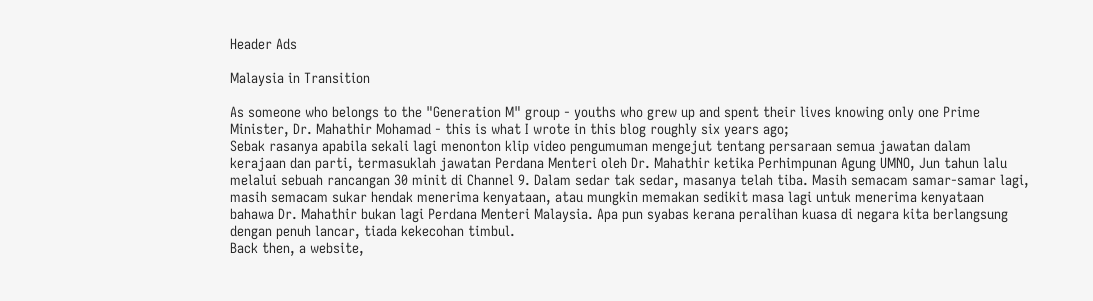Header Ads

Malaysia in Transition

As someone who belongs to the "Generation M" group - youths who grew up and spent their lives knowing only one Prime Minister, Dr. Mahathir Mohamad - this is what I wrote in this blog roughly six years ago;
Sebak rasanya apabila sekali lagi menonton klip video pengumuman mengejut tentang persaraan semua jawatan dalam kerajaan dan parti, termasuklah jawatan Perdana Menteri oleh Dr. Mahathir ketika Perhimpunan Agung UMNO, Jun tahun lalu melalui sebuah rancangan 30 minit di Channel 9. Dalam sedar tak sedar, masanya telah tiba. Masih semacam samar-samar lagi, masih semacam sukar hendak menerima kenyataan, atau mungkin memakan sedikit masa lagi untuk menerima kenyataan bahawa Dr. Mahathir bukan lagi Perdana Menteri Malaysia. Apa pun syabas kerana peralihan kuasa di negara kita berlangsung dengan penuh lancar, tiada kekecohan timbul.
Back then, a website,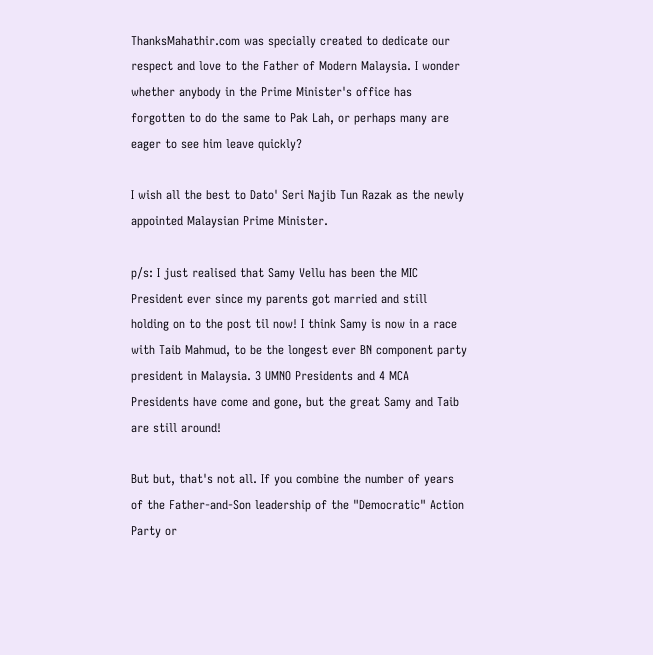ThanksMahathir.com was specially created to dedicate our respect and love to the Father of Modern Malaysia. I wonder whether anybody in the Prime Minister's office has forgotten to do the same to Pak Lah, or perhaps many are eager to see him leave quickly?

I wish all the best to Dato' Seri Najib Tun Razak as the newly appointed Malaysian Prime Minister.

p/s: I just realised that Samy Vellu has been the MIC President ever since my parents got married and still holding on to the post til now! I think Samy is now in a race with Taib Mahmud, to be the longest ever BN component party president in Malaysia. 3 UMNO Presidents and 4 MCA Presidents have come and gone, but the great Samy and Taib are still around!

But but, that's not all. If you combine the number of years of the Father-and-Son leadership of the "Democratic" Action Party or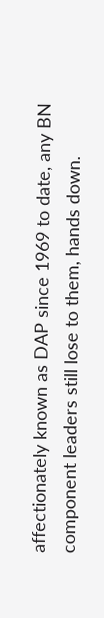affectionately known as DAP since 1969 to date, any BN component leaders still lose to them, hands down.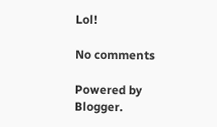Lol!

No comments

Powered by Blogger.